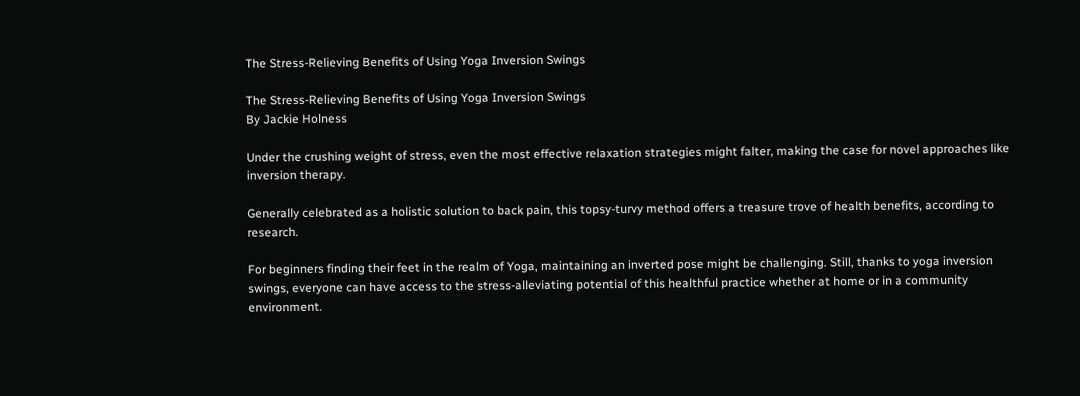The Stress-Relieving Benefits of Using Yoga Inversion Swings

The Stress-Relieving Benefits of Using Yoga Inversion Swings
By Jackie Holness

Under the crushing weight of stress, even the most effective relaxation strategies might falter, making the case for novel approaches like inversion therapy.

Generally celebrated as a holistic solution to back pain, this topsy-turvy method offers a treasure trove of health benefits, according to research.

For beginners finding their feet in the realm of Yoga, maintaining an inverted pose might be challenging. Still, thanks to yoga inversion swings, everyone can have access to the stress-alleviating potential of this healthful practice whether at home or in a community environment.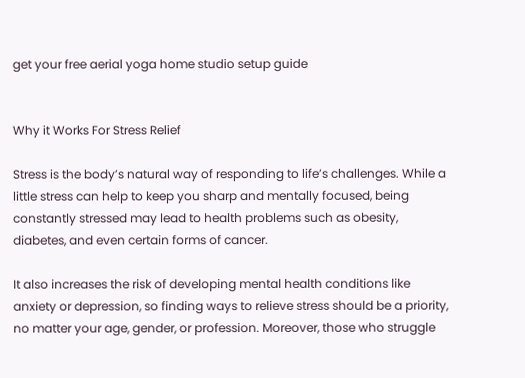get your free aerial yoga home studio setup guide


Why it Works For Stress Relief

Stress is the body’s natural way of responding to life’s challenges. While a little stress can help to keep you sharp and mentally focused, being constantly stressed may lead to health problems such as obesity, diabetes, and even certain forms of cancer.

It also increases the risk of developing mental health conditions like anxiety or depression, so finding ways to relieve stress should be a priority, no matter your age, gender, or profession. Moreover, those who struggle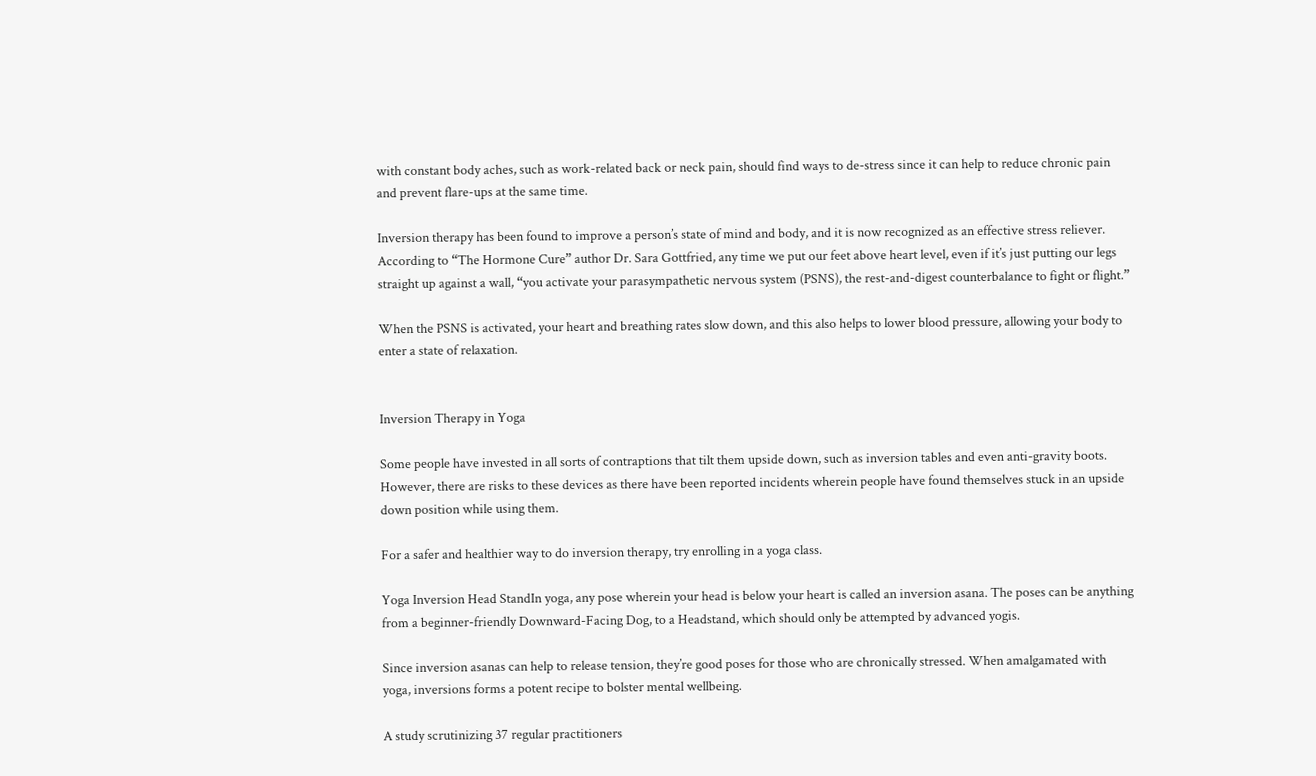with constant body aches, such as work-related back or neck pain, should find ways to de-stress since it can help to reduce chronic pain and prevent flare-ups at the same time.

Inversion therapy has been found to improve a person’s state of mind and body, and it is now recognized as an effective stress reliever. According to “The Hormone Cure” author Dr. Sara Gottfried, any time we put our feet above heart level, even if it’s just putting our legs straight up against a wall, “you activate your parasympathetic nervous system (PSNS), the rest-and-digest counterbalance to fight or flight.”

When the PSNS is activated, your heart and breathing rates slow down, and this also helps to lower blood pressure, allowing your body to enter a state of relaxation.


Inversion Therapy in Yoga

Some people have invested in all sorts of contraptions that tilt them upside down, such as inversion tables and even anti-gravity boots. However, there are risks to these devices as there have been reported incidents wherein people have found themselves stuck in an upside down position while using them.

For a safer and healthier way to do inversion therapy, try enrolling in a yoga class.

Yoga Inversion Head StandIn yoga, any pose wherein your head is below your heart is called an inversion asana. The poses can be anything from a beginner-friendly Downward-Facing Dog, to a Headstand, which should only be attempted by advanced yogis.

Since inversion asanas can help to release tension, they’re good poses for those who are chronically stressed. When amalgamated with yoga, inversions forms a potent recipe to bolster mental wellbeing.

A study scrutinizing 37 regular practitioners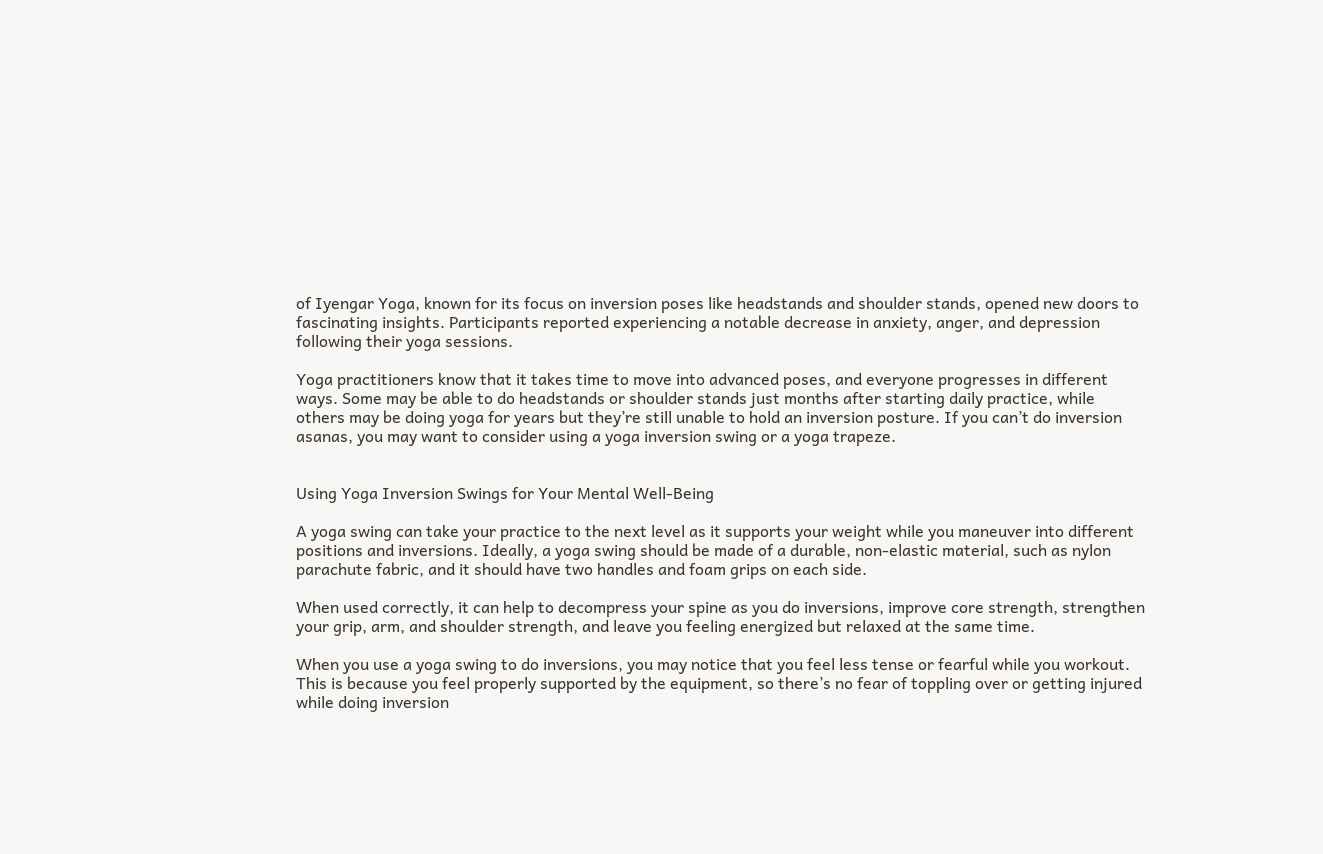of Iyengar Yoga, known for its focus on inversion poses like headstands and shoulder stands, opened new doors to fascinating insights. Participants reported experiencing a notable decrease in anxiety, anger, and depression following their yoga sessions.

Yoga practitioners know that it takes time to move into advanced poses, and everyone progresses in different ways. Some may be able to do headstands or shoulder stands just months after starting daily practice, while others may be doing yoga for years but they’re still unable to hold an inversion posture. If you can’t do inversion asanas, you may want to consider using a yoga inversion swing or a yoga trapeze.


Using Yoga Inversion Swings for Your Mental Well-Being

A yoga swing can take your practice to the next level as it supports your weight while you maneuver into different positions and inversions. Ideally, a yoga swing should be made of a durable, non-elastic material, such as nylon parachute fabric, and it should have two handles and foam grips on each side.

When used correctly, it can help to decompress your spine as you do inversions, improve core strength, strengthen your grip, arm, and shoulder strength, and leave you feeling energized but relaxed at the same time.

When you use a yoga swing to do inversions, you may notice that you feel less tense or fearful while you workout. This is because you feel properly supported by the equipment, so there’s no fear of toppling over or getting injured while doing inversion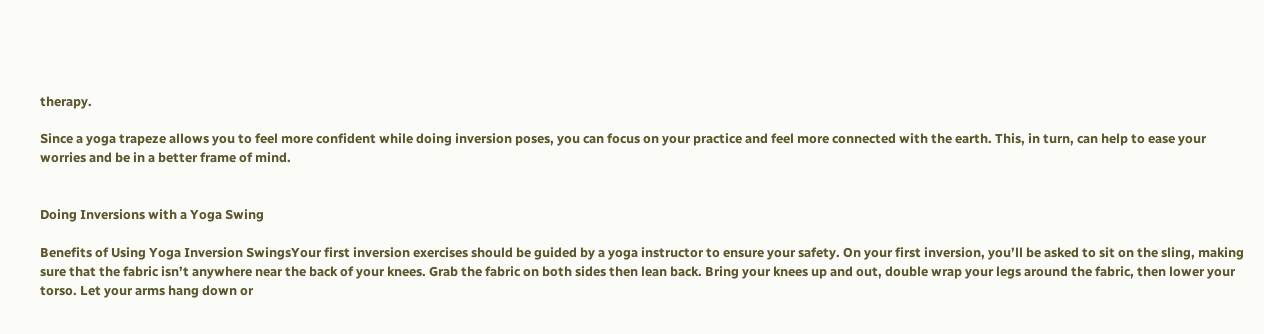therapy.

Since a yoga trapeze allows you to feel more confident while doing inversion poses, you can focus on your practice and feel more connected with the earth. This, in turn, can help to ease your worries and be in a better frame of mind.


Doing Inversions with a Yoga Swing

Benefits of Using Yoga Inversion SwingsYour first inversion exercises should be guided by a yoga instructor to ensure your safety. On your first inversion, you’ll be asked to sit on the sling, making sure that the fabric isn’t anywhere near the back of your knees. Grab the fabric on both sides then lean back. Bring your knees up and out, double wrap your legs around the fabric, then lower your torso. Let your arms hang down or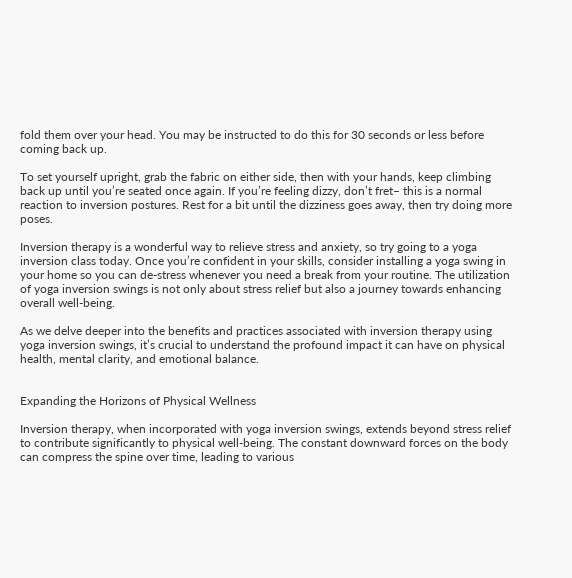fold them over your head. You may be instructed to do this for 30 seconds or less before coming back up.

To set yourself upright, grab the fabric on either side, then with your hands, keep climbing back up until you’re seated once again. If you’re feeling dizzy, don’t fret– this is a normal reaction to inversion postures. Rest for a bit until the dizziness goes away, then try doing more poses.

Inversion therapy is a wonderful way to relieve stress and anxiety, so try going to a yoga inversion class today. Once you’re confident in your skills, consider installing a yoga swing in your home so you can de-stress whenever you need a break from your routine. The utilization of yoga inversion swings is not only about stress relief but also a journey towards enhancing overall well-being.

As we delve deeper into the benefits and practices associated with inversion therapy using yoga inversion swings, it’s crucial to understand the profound impact it can have on physical health, mental clarity, and emotional balance.


Expanding the Horizons of Physical Wellness

Inversion therapy, when incorporated with yoga inversion swings, extends beyond stress relief to contribute significantly to physical well-being. The constant downward forces on the body can compress the spine over time, leading to various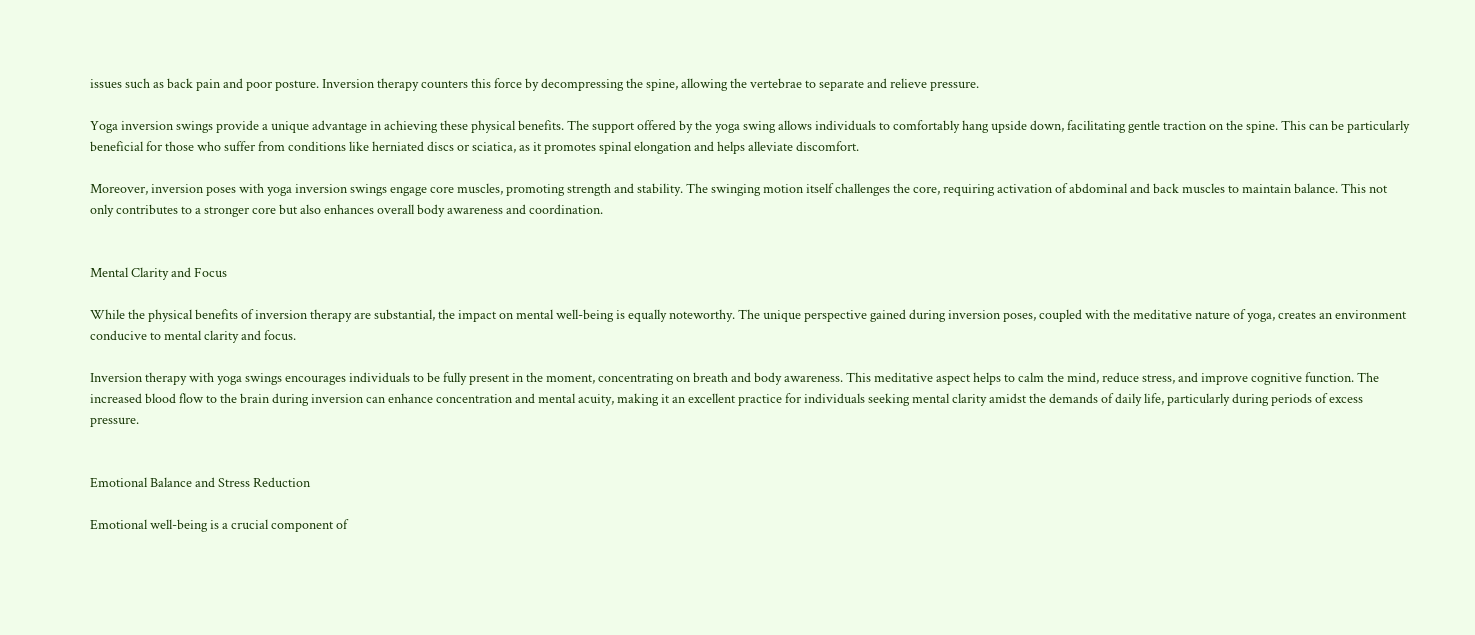issues such as back pain and poor posture. Inversion therapy counters this force by decompressing the spine, allowing the vertebrae to separate and relieve pressure.

Yoga inversion swings provide a unique advantage in achieving these physical benefits. The support offered by the yoga swing allows individuals to comfortably hang upside down, facilitating gentle traction on the spine. This can be particularly beneficial for those who suffer from conditions like herniated discs or sciatica, as it promotes spinal elongation and helps alleviate discomfort.

Moreover, inversion poses with yoga inversion swings engage core muscles, promoting strength and stability. The swinging motion itself challenges the core, requiring activation of abdominal and back muscles to maintain balance. This not only contributes to a stronger core but also enhances overall body awareness and coordination.


Mental Clarity and Focus

While the physical benefits of inversion therapy are substantial, the impact on mental well-being is equally noteworthy. The unique perspective gained during inversion poses, coupled with the meditative nature of yoga, creates an environment conducive to mental clarity and focus.

Inversion therapy with yoga swings encourages individuals to be fully present in the moment, concentrating on breath and body awareness. This meditative aspect helps to calm the mind, reduce stress, and improve cognitive function. The increased blood flow to the brain during inversion can enhance concentration and mental acuity, making it an excellent practice for individuals seeking mental clarity amidst the demands of daily life, particularly during periods of excess pressure.


Emotional Balance and Stress Reduction

Emotional well-being is a crucial component of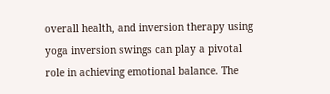overall health, and inversion therapy using yoga inversion swings can play a pivotal role in achieving emotional balance. The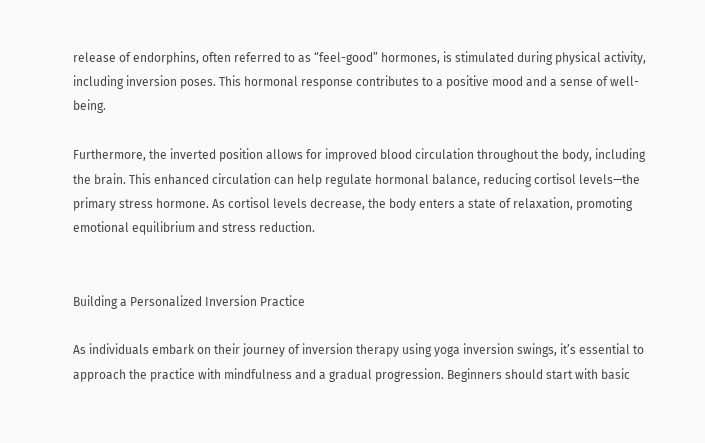release of endorphins, often referred to as “feel-good” hormones, is stimulated during physical activity, including inversion poses. This hormonal response contributes to a positive mood and a sense of well-being.

Furthermore, the inverted position allows for improved blood circulation throughout the body, including the brain. This enhanced circulation can help regulate hormonal balance, reducing cortisol levels—the primary stress hormone. As cortisol levels decrease, the body enters a state of relaxation, promoting emotional equilibrium and stress reduction.


Building a Personalized Inversion Practice

As individuals embark on their journey of inversion therapy using yoga inversion swings, it’s essential to approach the practice with mindfulness and a gradual progression. Beginners should start with basic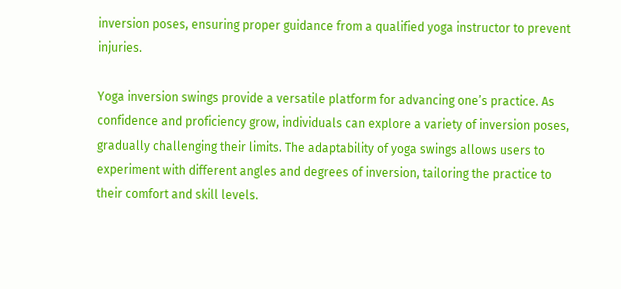inversion poses, ensuring proper guidance from a qualified yoga instructor to prevent injuries.

Yoga inversion swings provide a versatile platform for advancing one’s practice. As confidence and proficiency grow, individuals can explore a variety of inversion poses, gradually challenging their limits. The adaptability of yoga swings allows users to experiment with different angles and degrees of inversion, tailoring the practice to their comfort and skill levels.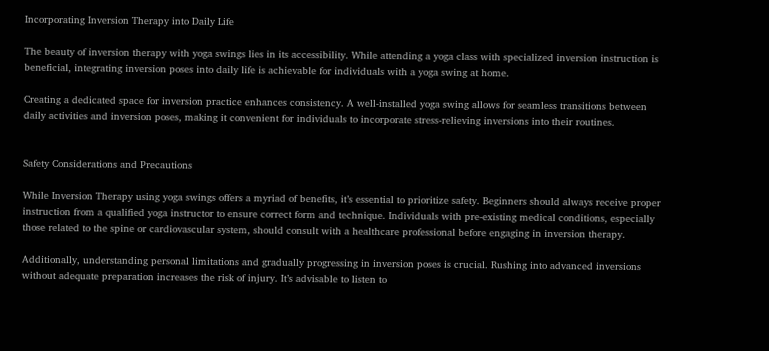Incorporating Inversion Therapy into Daily Life

The beauty of inversion therapy with yoga swings lies in its accessibility. While attending a yoga class with specialized inversion instruction is beneficial, integrating inversion poses into daily life is achievable for individuals with a yoga swing at home.

Creating a dedicated space for inversion practice enhances consistency. A well-installed yoga swing allows for seamless transitions between daily activities and inversion poses, making it convenient for individuals to incorporate stress-relieving inversions into their routines.


Safety Considerations and Precautions

While Inversion Therapy using yoga swings offers a myriad of benefits, it’s essential to prioritize safety. Beginners should always receive proper instruction from a qualified yoga instructor to ensure correct form and technique. Individuals with pre-existing medical conditions, especially those related to the spine or cardiovascular system, should consult with a healthcare professional before engaging in inversion therapy.

Additionally, understanding personal limitations and gradually progressing in inversion poses is crucial. Rushing into advanced inversions without adequate preparation increases the risk of injury. It’s advisable to listen to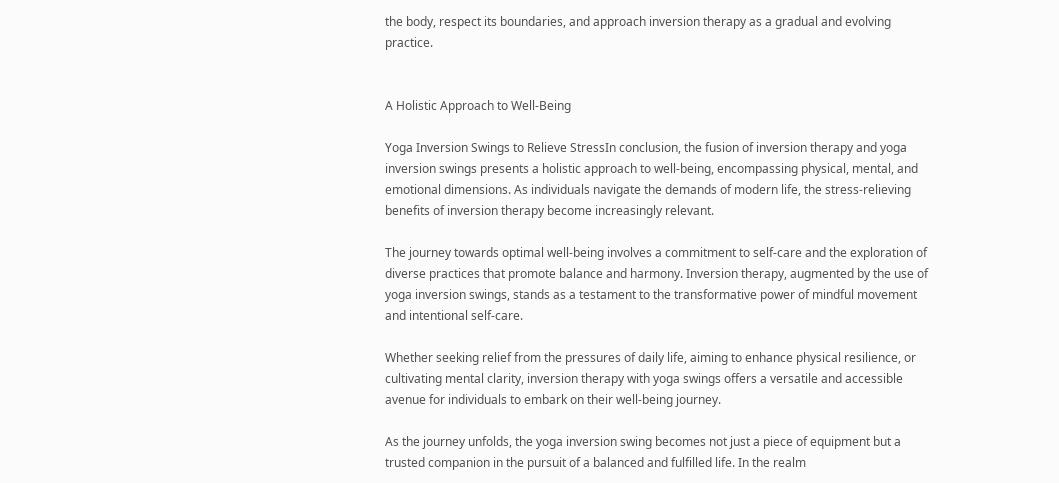the body, respect its boundaries, and approach inversion therapy as a gradual and evolving practice.


A Holistic Approach to Well-Being

Yoga Inversion Swings to Relieve StressIn conclusion, the fusion of inversion therapy and yoga inversion swings presents a holistic approach to well-being, encompassing physical, mental, and emotional dimensions. As individuals navigate the demands of modern life, the stress-relieving benefits of inversion therapy become increasingly relevant.

The journey towards optimal well-being involves a commitment to self-care and the exploration of diverse practices that promote balance and harmony. Inversion therapy, augmented by the use of yoga inversion swings, stands as a testament to the transformative power of mindful movement and intentional self-care.

Whether seeking relief from the pressures of daily life, aiming to enhance physical resilience, or cultivating mental clarity, inversion therapy with yoga swings offers a versatile and accessible avenue for individuals to embark on their well-being journey.

As the journey unfolds, the yoga inversion swing becomes not just a piece of equipment but a trusted companion in the pursuit of a balanced and fulfilled life. In the realm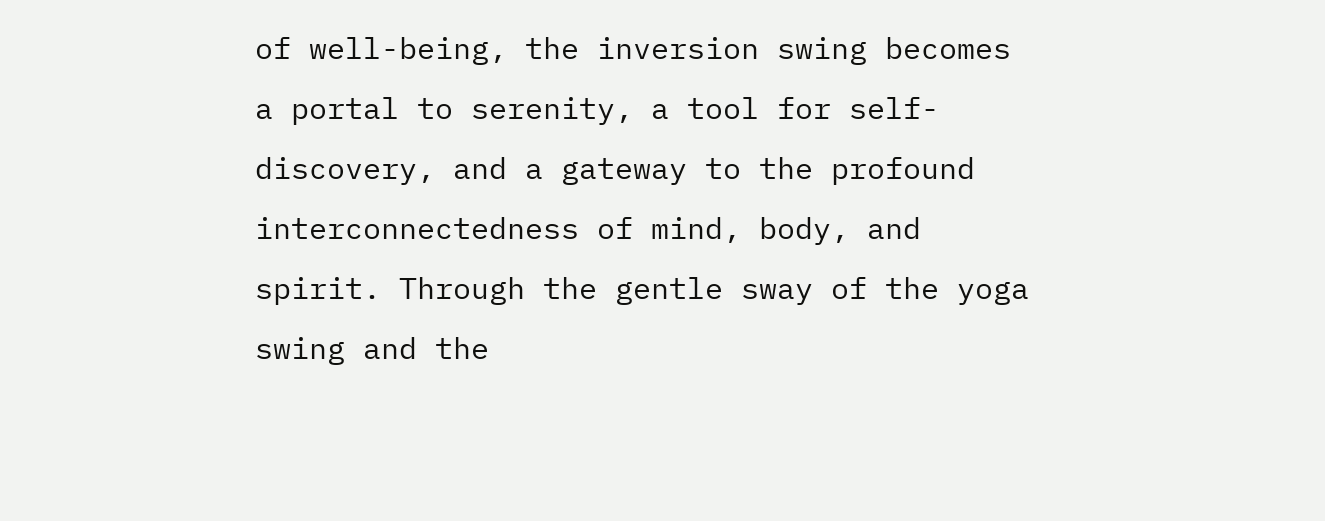of well-being, the inversion swing becomes a portal to serenity, a tool for self-discovery, and a gateway to the profound interconnectedness of mind, body, and spirit. Through the gentle sway of the yoga swing and the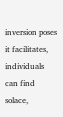inversion poses it facilitates, individuals can find solace,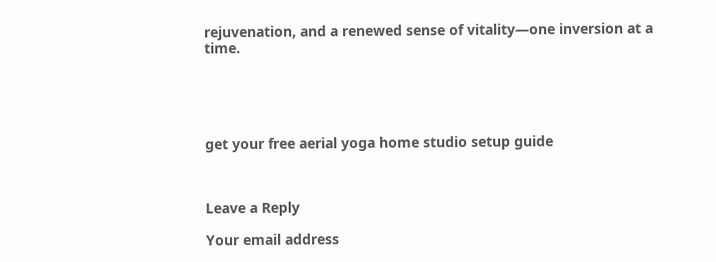rejuvenation, and a renewed sense of vitality—one inversion at a time.





get your free aerial yoga home studio setup guide



Leave a Reply

Your email address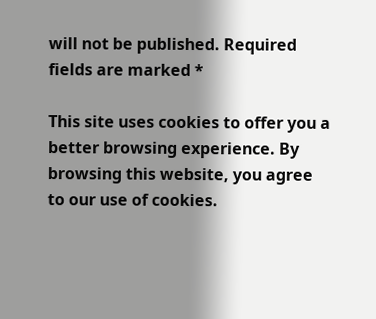will not be published. Required fields are marked *

This site uses cookies to offer you a better browsing experience. By browsing this website, you agree to our use of cookies.